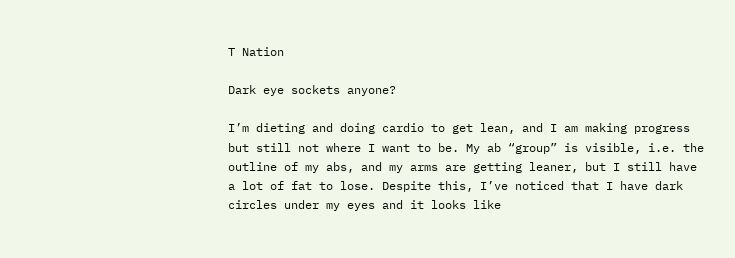T Nation

Dark eye sockets anyone?

I’m dieting and doing cardio to get lean, and I am making progress but still not where I want to be. My ab “group” is visible, i.e. the outline of my abs, and my arms are getting leaner, but I still have a lot of fat to lose. Despite this, I’ve noticed that I have dark circles under my eyes and it looks like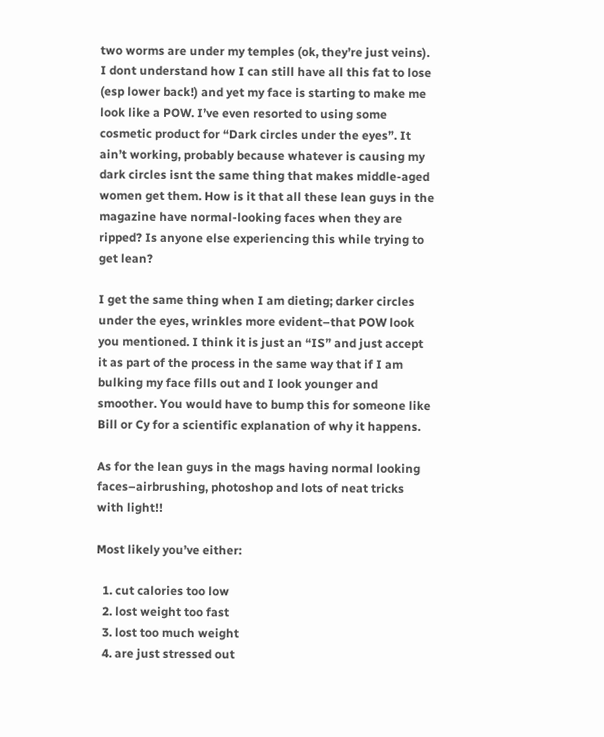two worms are under my temples (ok, they’re just veins). I dont understand how I can still have all this fat to lose (esp lower back!) and yet my face is starting to make me look like a POW. I’ve even resorted to using some cosmetic product for “Dark circles under the eyes”. It ain’t working, probably because whatever is causing my dark circles isnt the same thing that makes middle-aged women get them. How is it that all these lean guys in the magazine have normal-looking faces when they are ripped? Is anyone else experiencing this while trying to get lean?

I get the same thing when I am dieting; darker circles under the eyes, wrinkles more evident–that POW look you mentioned. I think it is just an “IS” and just accept it as part of the process in the same way that if I am bulking my face fills out and I look younger and smoother. You would have to bump this for someone like Bill or Cy for a scientific explanation of why it happens.

As for the lean guys in the mags having normal looking faces–airbrushing, photoshop and lots of neat tricks with light!!

Most likely you’ve either:

  1. cut calories too low
  2. lost weight too fast
  3. lost too much weight
  4. are just stressed out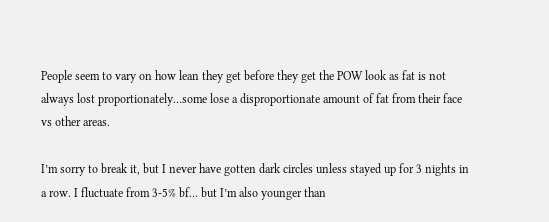People seem to vary on how lean they get before they get the POW look as fat is not always lost proportionately…some lose a disproportionate amount of fat from their face vs other areas.

I’m sorry to break it, but I never have gotten dark circles unless stayed up for 3 nights in a row. I fluctuate from 3-5% bf… but I’m also younger than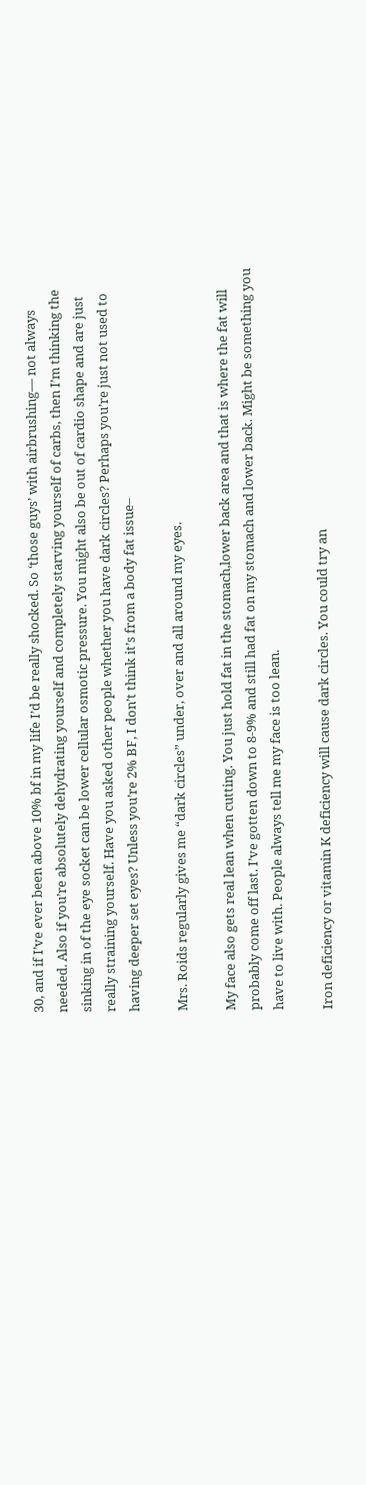30, and if I’ve ever been above 10% bf in my life I’d be really shocked. So ‘those guys’ with airbrushing— not always needed. Also if you’re absolutely dehydrating yourself and completely starving yourself of carbs, then I’m thinking the sinking in of the eye socket can be lower cellular osmotic pressure. You might also be out of cardio shape and are just really straining yourself. Have you asked other people whether you have dark circles? Perhaps you’re just not used to having deeper set eyes? Unless you’re 2% BF, I don’t think it’s from a body fat issue–

Mrs. Roids regularly gives me “dark circles” under, over and all around my eyes.

My face also gets real lean when cutting. You just hold fat in the stomach,lower back area and that is where the fat will probably come off last. I’ve gotten down to 8-9% and still had fat on my stomach and lower back. Might be something you have to live with. People always tell me my face is too lean.

Iron deficiency or vitamin K deficiency will cause dark circles. You could try an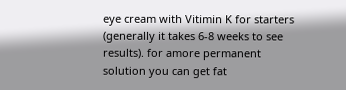eye cream with Vitimin K for starters (generally it takes 6-8 weeks to see results). for amore permanent solution you can get fat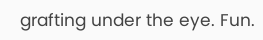grafting under the eye. Fun.